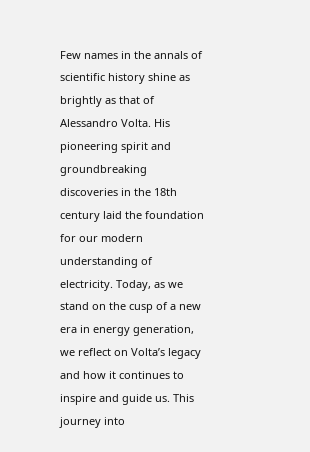Few names in the annals of scientific history shine as brightly as that of Alessandro Volta. His pioneering spirit and groundbreaking discoveries in the 18th century laid the foundation for our modern understanding of electricity. Today, as we stand on the cusp of a new era in energy generation, we reflect on Volta’s legacy and how it continues to inspire and guide us. This journey into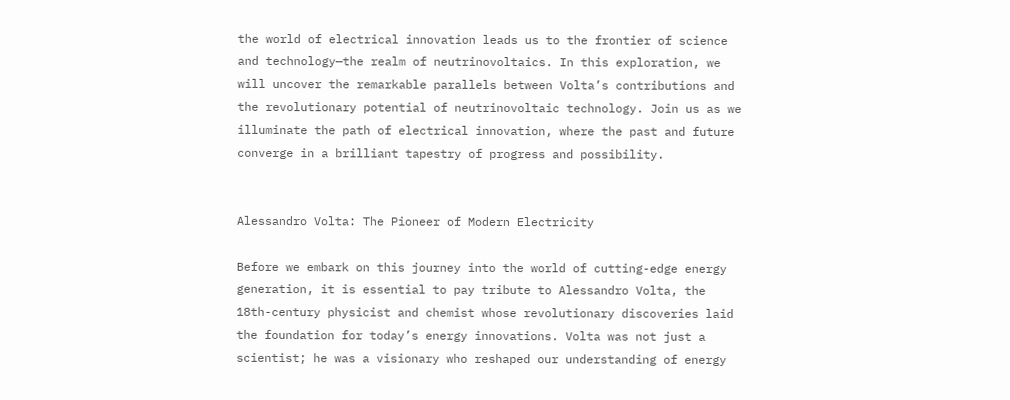the world of electrical innovation leads us to the frontier of science and technology—the realm of neutrinovoltaics. In this exploration, we will uncover the remarkable parallels between Volta’s contributions and the revolutionary potential of neutrinovoltaic technology. Join us as we illuminate the path of electrical innovation, where the past and future converge in a brilliant tapestry of progress and possibility.


Alessandro Volta: The Pioneer of Modern Electricity

Before we embark on this journey into the world of cutting-edge energy generation, it is essential to pay tribute to Alessandro Volta, the 18th-century physicist and chemist whose revolutionary discoveries laid the foundation for today’s energy innovations. Volta was not just a scientist; he was a visionary who reshaped our understanding of energy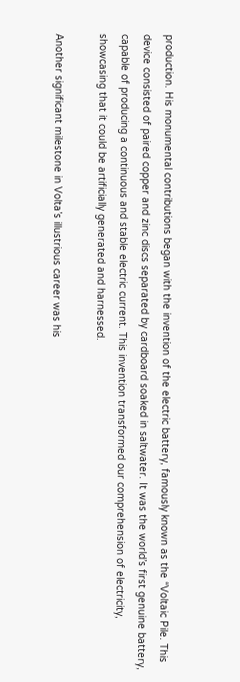production. His monumental contributions began with the invention of the electric battery, famously known as the “Voltaic Pile. This device consisted of paired copper and zinc discs separated by cardboard soaked in saltwater. It was the world’s first genuine battery, capable of producing a continuous and stable electric current. This invention transformed our comprehension of electricity, showcasing that it could be artificially generated and harnessed.

Another significant milestone in Volta’s illustrious career was his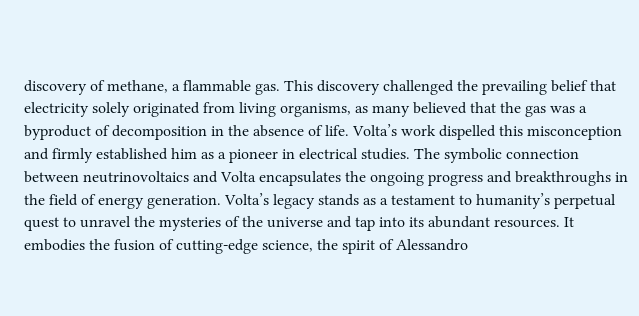discovery of methane, a flammable gas. This discovery challenged the prevailing belief that electricity solely originated from living organisms, as many believed that the gas was a byproduct of decomposition in the absence of life. Volta’s work dispelled this misconception and firmly established him as a pioneer in electrical studies. The symbolic connection between neutrinovoltaics and Volta encapsulates the ongoing progress and breakthroughs in the field of energy generation. Volta’s legacy stands as a testament to humanity’s perpetual quest to unravel the mysteries of the universe and tap into its abundant resources. It embodies the fusion of cutting-edge science, the spirit of Alessandro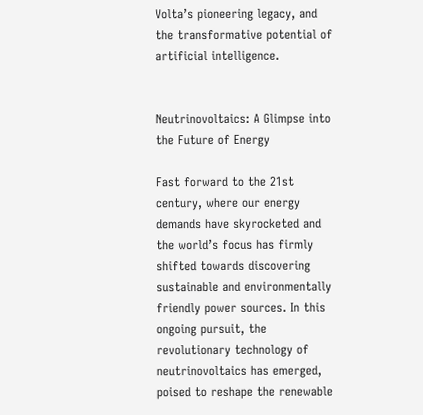Volta’s pioneering legacy, and the transformative potential of artificial intelligence.


Neutrinovoltaics: A Glimpse into the Future of Energy

Fast forward to the 21st century, where our energy demands have skyrocketed and the world’s focus has firmly shifted towards discovering sustainable and environmentally friendly power sources. In this ongoing pursuit, the revolutionary technology of neutrinovoltaics has emerged, poised to reshape the renewable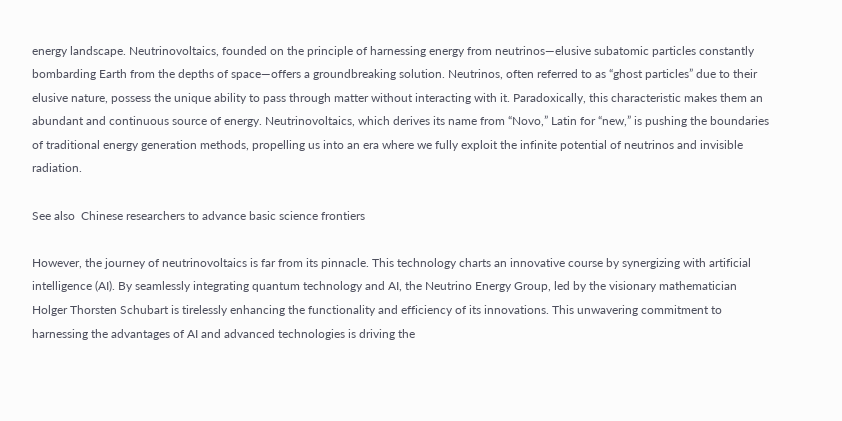energy landscape. Neutrinovoltaics, founded on the principle of harnessing energy from neutrinos—elusive subatomic particles constantly bombarding Earth from the depths of space—offers a groundbreaking solution. Neutrinos, often referred to as “ghost particles” due to their elusive nature, possess the unique ability to pass through matter without interacting with it. Paradoxically, this characteristic makes them an abundant and continuous source of energy. Neutrinovoltaics, which derives its name from “Novo,” Latin for “new,” is pushing the boundaries of traditional energy generation methods, propelling us into an era where we fully exploit the infinite potential of neutrinos and invisible radiation.

See also  Chinese researchers to advance basic science frontiers

However, the journey of neutrinovoltaics is far from its pinnacle. This technology charts an innovative course by synergizing with artificial intelligence (AI). By seamlessly integrating quantum technology and AI, the Neutrino Energy Group, led by the visionary mathematician Holger Thorsten Schubart is tirelessly enhancing the functionality and efficiency of its innovations. This unwavering commitment to harnessing the advantages of AI and advanced technologies is driving the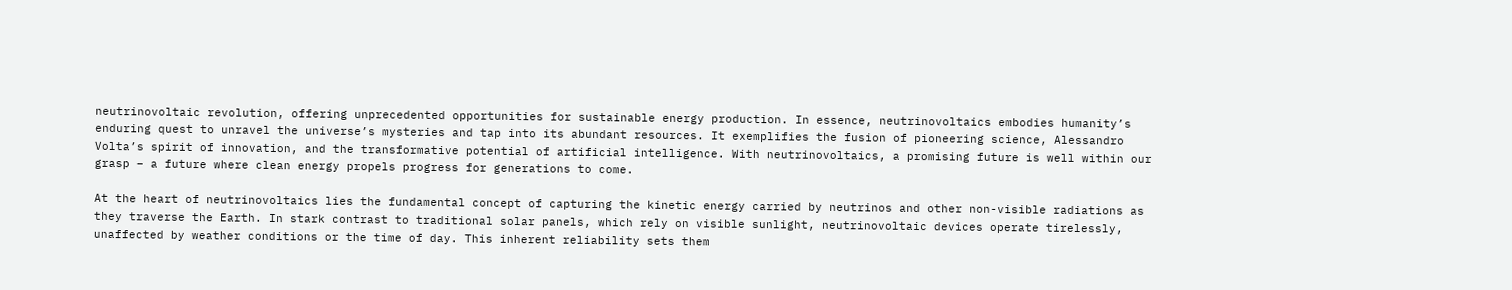neutrinovoltaic revolution, offering unprecedented opportunities for sustainable energy production. In essence, neutrinovoltaics embodies humanity’s enduring quest to unravel the universe’s mysteries and tap into its abundant resources. It exemplifies the fusion of pioneering science, Alessandro Volta’s spirit of innovation, and the transformative potential of artificial intelligence. With neutrinovoltaics, a promising future is well within our grasp – a future where clean energy propels progress for generations to come.

At the heart of neutrinovoltaics lies the fundamental concept of capturing the kinetic energy carried by neutrinos and other non-visible radiations as they traverse the Earth. In stark contrast to traditional solar panels, which rely on visible sunlight, neutrinovoltaic devices operate tirelessly, unaffected by weather conditions or the time of day. This inherent reliability sets them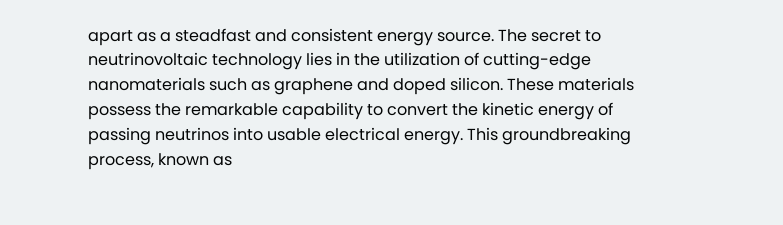apart as a steadfast and consistent energy source. The secret to neutrinovoltaic technology lies in the utilization of cutting-edge nanomaterials such as graphene and doped silicon. These materials possess the remarkable capability to convert the kinetic energy of passing neutrinos into usable electrical energy. This groundbreaking process, known as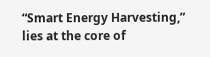“Smart Energy Harvesting,” lies at the core of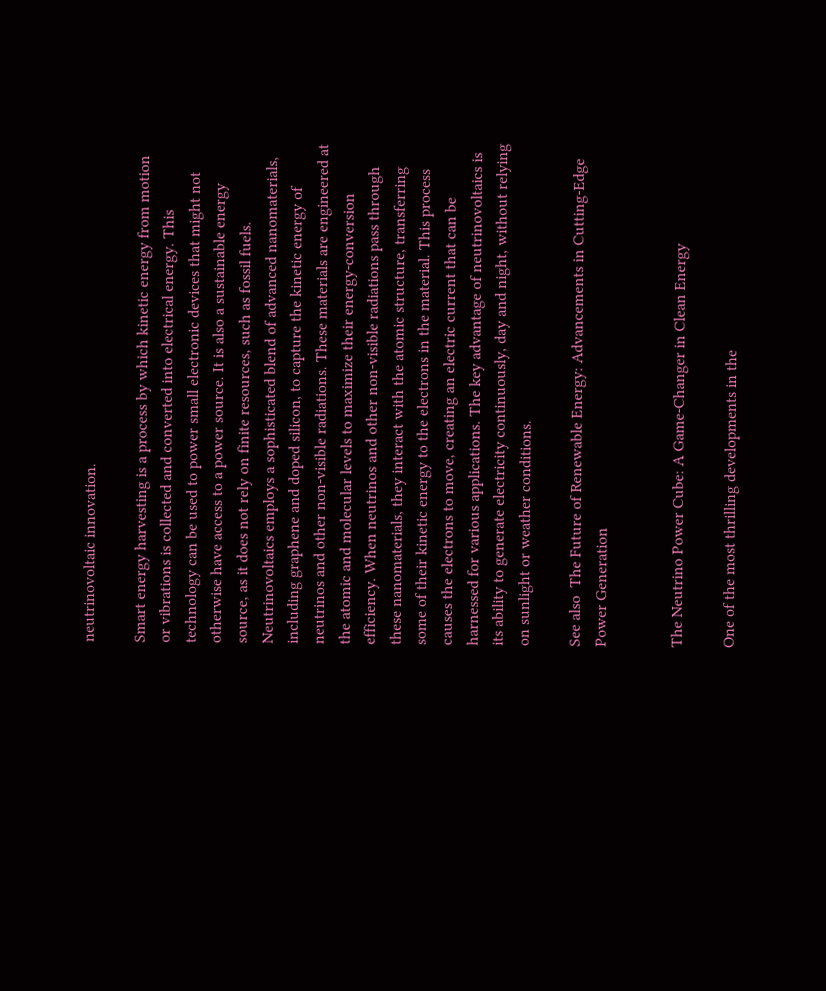neutrinovoltaic innovation.

Smart energy harvesting is a process by which kinetic energy from motion or vibrations is collected and converted into electrical energy. This technology can be used to power small electronic devices that might not otherwise have access to a power source. It is also a sustainable energy source, as it does not rely on finite resources, such as fossil fuels. Neutrinovoltaics employs a sophisticated blend of advanced nanomaterials, including graphene and doped silicon, to capture the kinetic energy of neutrinos and other non-visible radiations. These materials are engineered at the atomic and molecular levels to maximize their energy-conversion efficiency. When neutrinos and other non-visible radiations pass through these nanomaterials, they interact with the atomic structure, transferring some of their kinetic energy to the electrons in the material. This process causes the electrons to move, creating an electric current that can be harnessed for various applications. The key advantage of neutrinovoltaics is its ability to generate electricity continuously, day and night, without relying on sunlight or weather conditions.

See also  The Future of Renewable Energy: Advancements in Cutting-Edge Power Generation


The Neutrino Power Cube: A Game-Changer in Clean Energy

One of the most thrilling developments in the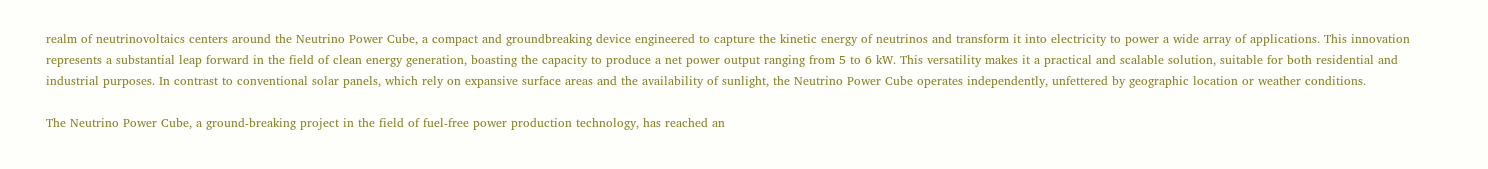realm of neutrinovoltaics centers around the Neutrino Power Cube, a compact and groundbreaking device engineered to capture the kinetic energy of neutrinos and transform it into electricity to power a wide array of applications. This innovation represents a substantial leap forward in the field of clean energy generation, boasting the capacity to produce a net power output ranging from 5 to 6 kW. This versatility makes it a practical and scalable solution, suitable for both residential and industrial purposes. In contrast to conventional solar panels, which rely on expansive surface areas and the availability of sunlight, the Neutrino Power Cube operates independently, unfettered by geographic location or weather conditions.

The Neutrino Power Cube, a ground-breaking project in the field of fuel-free power production technology, has reached an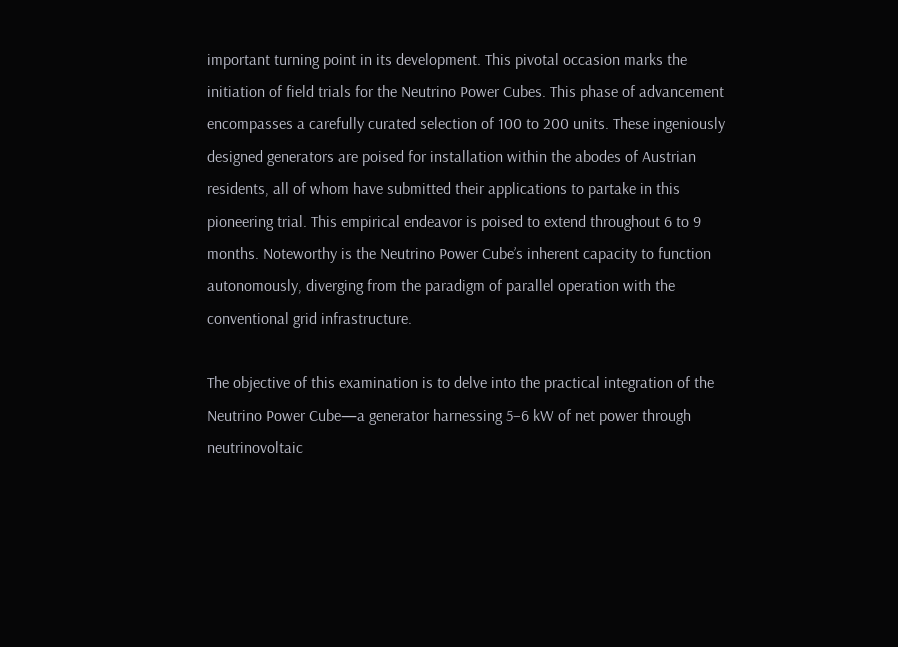important turning point in its development. This pivotal occasion marks the initiation of field trials for the Neutrino Power Cubes. This phase of advancement encompasses a carefully curated selection of 100 to 200 units. These ingeniously designed generators are poised for installation within the abodes of Austrian residents, all of whom have submitted their applications to partake in this pioneering trial. This empirical endeavor is poised to extend throughout 6 to 9 months. Noteworthy is the Neutrino Power Cube’s inherent capacity to function autonomously, diverging from the paradigm of parallel operation with the conventional grid infrastructure.

The objective of this examination is to delve into the practical integration of the Neutrino Power Cube—a generator harnessing 5–6 kW of net power through neutrinovoltaic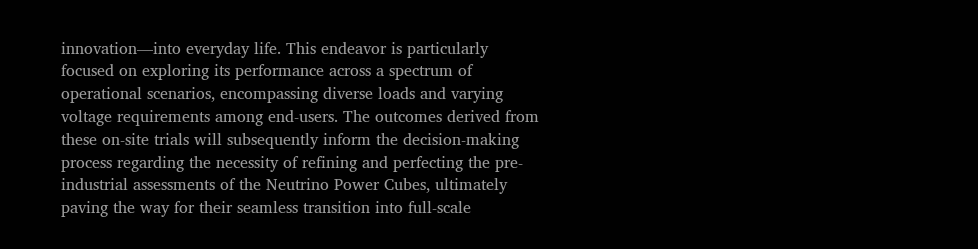innovation—into everyday life. This endeavor is particularly focused on exploring its performance across a spectrum of operational scenarios, encompassing diverse loads and varying voltage requirements among end-users. The outcomes derived from these on-site trials will subsequently inform the decision-making process regarding the necessity of refining and perfecting the pre-industrial assessments of the Neutrino Power Cubes, ultimately paving the way for their seamless transition into full-scale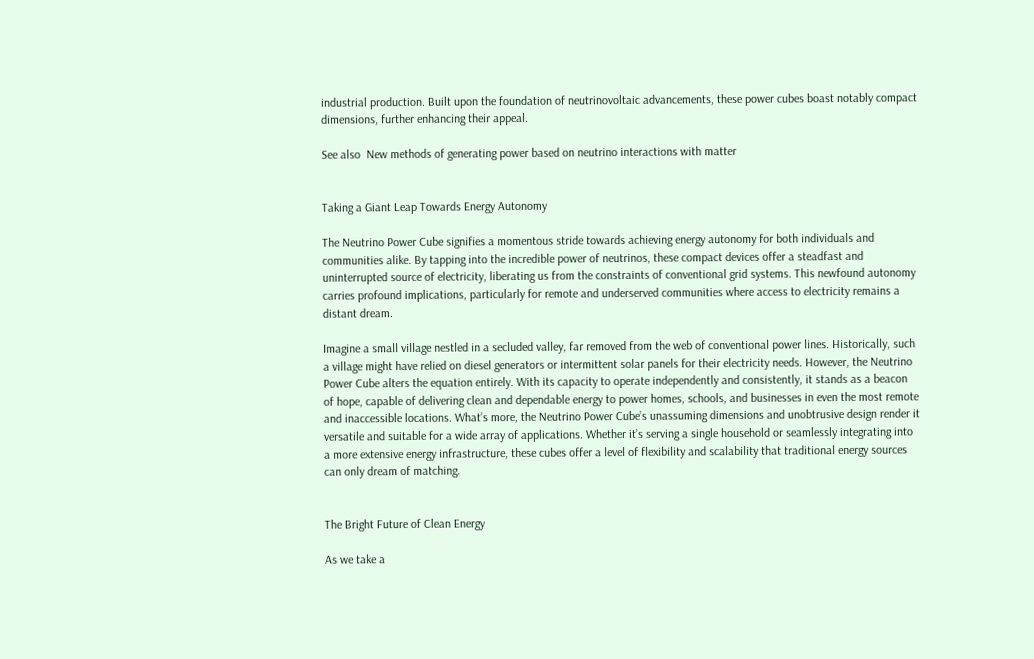industrial production. Built upon the foundation of neutrinovoltaic advancements, these power cubes boast notably compact dimensions, further enhancing their appeal.

See also  New methods of generating power based on neutrino interactions with matter


Taking a Giant Leap Towards Energy Autonomy

The Neutrino Power Cube signifies a momentous stride towards achieving energy autonomy for both individuals and communities alike. By tapping into the incredible power of neutrinos, these compact devices offer a steadfast and uninterrupted source of electricity, liberating us from the constraints of conventional grid systems. This newfound autonomy carries profound implications, particularly for remote and underserved communities where access to electricity remains a distant dream.

Imagine a small village nestled in a secluded valley, far removed from the web of conventional power lines. Historically, such a village might have relied on diesel generators or intermittent solar panels for their electricity needs. However, the Neutrino Power Cube alters the equation entirely. With its capacity to operate independently and consistently, it stands as a beacon of hope, capable of delivering clean and dependable energy to power homes, schools, and businesses in even the most remote and inaccessible locations. What’s more, the Neutrino Power Cube’s unassuming dimensions and unobtrusive design render it versatile and suitable for a wide array of applications. Whether it’s serving a single household or seamlessly integrating into a more extensive energy infrastructure, these cubes offer a level of flexibility and scalability that traditional energy sources can only dream of matching.


The Bright Future of Clean Energy

As we take a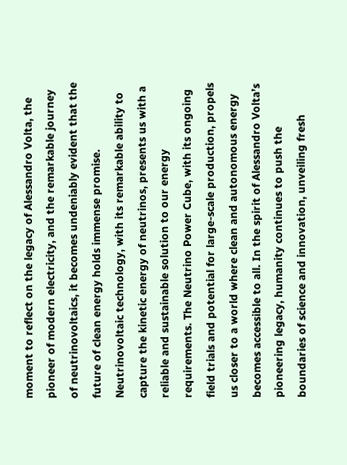moment to reflect on the legacy of Alessandro Volta, the pioneer of modern electricity, and the remarkable journey of neutrinovoltaics, it becomes undeniably evident that the future of clean energy holds immense promise. Neutrinovoltaic technology, with its remarkable ability to capture the kinetic energy of neutrinos, presents us with a reliable and sustainable solution to our energy requirements. The Neutrino Power Cube, with its ongoing field trials and potential for large-scale production, propels us closer to a world where clean and autonomous energy becomes accessible to all. In the spirit of Alessandro Volta’s pioneering legacy, humanity continues to push the boundaries of science and innovation, unveiling fresh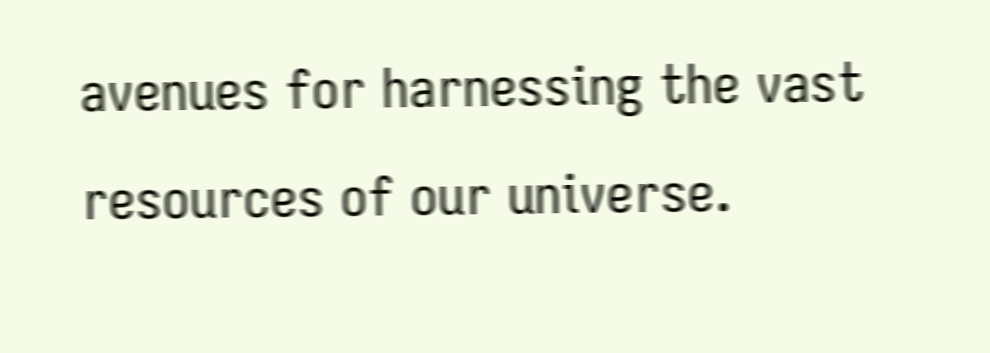avenues for harnessing the vast resources of our universe.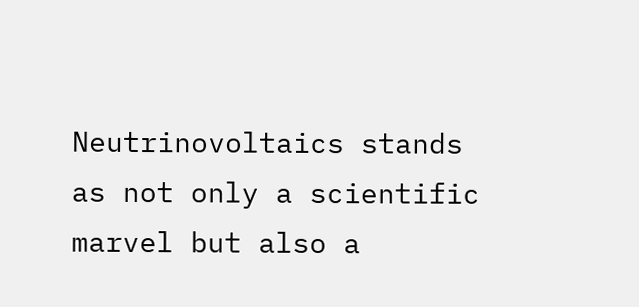Neutrinovoltaics stands as not only a scientific marvel but also a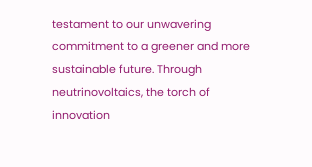testament to our unwavering commitment to a greener and more sustainable future. Through neutrinovoltaics, the torch of innovation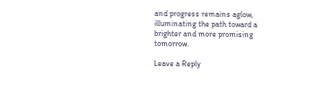and progress remains aglow, illuminating the path toward a brighter and more promising tomorrow.

Leave a Reply